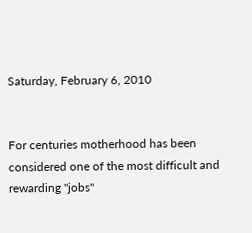Saturday, February 6, 2010


For centuries motherhood has been considered one of the most difficult and rewarding "jobs"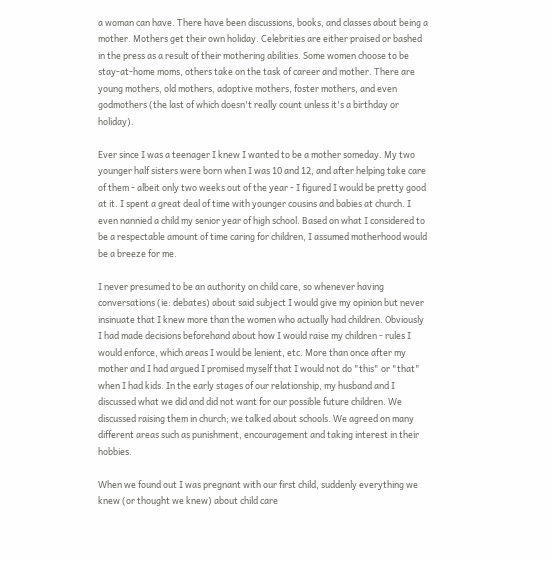a woman can have. There have been discussions, books, and classes about being a mother. Mothers get their own holiday. Celebrities are either praised or bashed in the press as a result of their mothering abilities. Some women choose to be stay-at-home moms, others take on the task of career and mother. There are young mothers, old mothers, adoptive mothers, foster mothers, and even godmothers (the last of which doesn't really count unless it's a birthday or holiday).

Ever since I was a teenager I knew I wanted to be a mother someday. My two younger half sisters were born when I was 10 and 12, and after helping take care of them - albeit only two weeks out of the year - I figured I would be pretty good at it. I spent a great deal of time with younger cousins and babies at church. I even nannied a child my senior year of high school. Based on what I considered to be a respectable amount of time caring for children, I assumed motherhood would be a breeze for me.

I never presumed to be an authority on child care, so whenever having conversations (ie: debates) about said subject I would give my opinion but never insinuate that I knew more than the women who actually had children. Obviously I had made decisions beforehand about how I would raise my children - rules I would enforce, which areas I would be lenient, etc. More than once after my mother and I had argued I promised myself that I would not do "this" or "that" when I had kids. In the early stages of our relationship, my husband and I discussed what we did and did not want for our possible future children. We discussed raising them in church; we talked about schools. We agreed on many different areas such as punishment, encouragement and taking interest in their hobbies.

When we found out I was pregnant with our first child, suddenly everything we knew (or thought we knew) about child care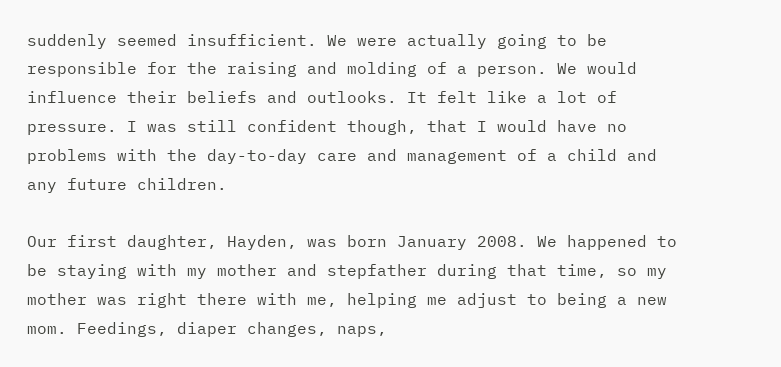suddenly seemed insufficient. We were actually going to be responsible for the raising and molding of a person. We would influence their beliefs and outlooks. It felt like a lot of pressure. I was still confident though, that I would have no problems with the day-to-day care and management of a child and any future children.

Our first daughter, Hayden, was born January 2008. We happened to be staying with my mother and stepfather during that time, so my mother was right there with me, helping me adjust to being a new mom. Feedings, diaper changes, naps,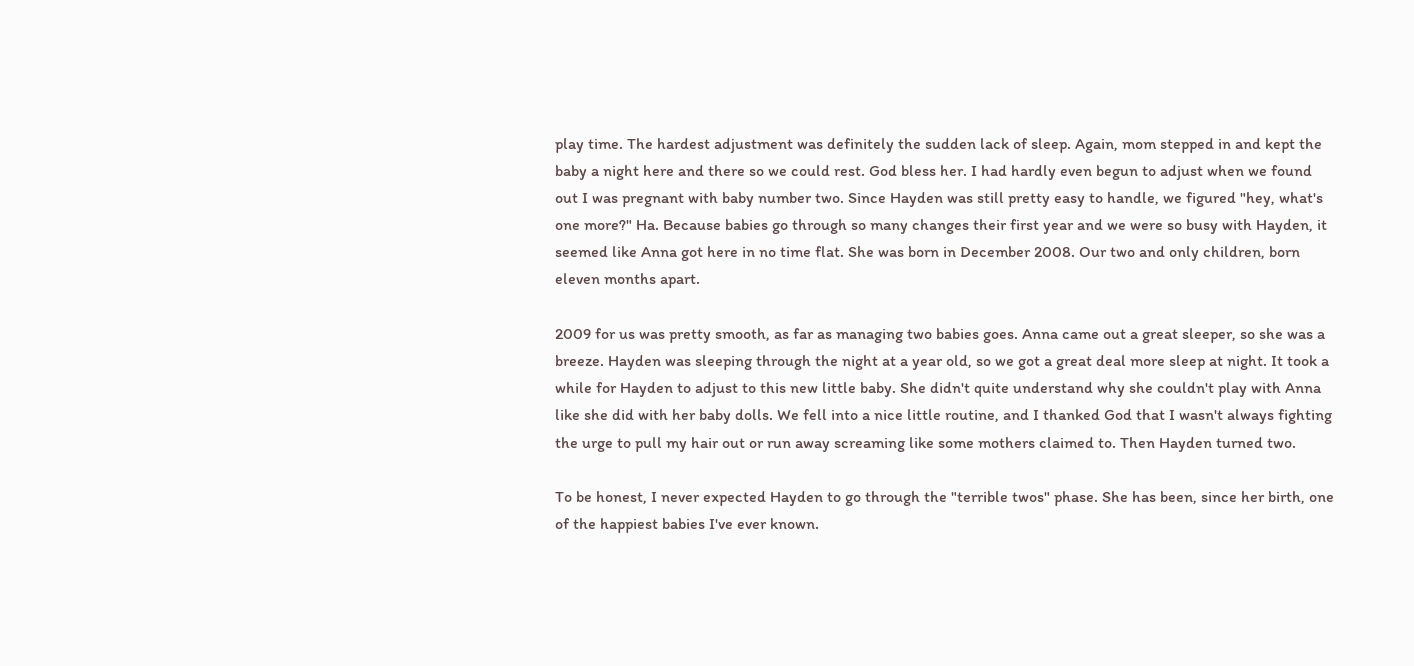play time. The hardest adjustment was definitely the sudden lack of sleep. Again, mom stepped in and kept the baby a night here and there so we could rest. God bless her. I had hardly even begun to adjust when we found out I was pregnant with baby number two. Since Hayden was still pretty easy to handle, we figured "hey, what's one more?" Ha. Because babies go through so many changes their first year and we were so busy with Hayden, it seemed like Anna got here in no time flat. She was born in December 2008. Our two and only children, born eleven months apart.

2009 for us was pretty smooth, as far as managing two babies goes. Anna came out a great sleeper, so she was a breeze. Hayden was sleeping through the night at a year old, so we got a great deal more sleep at night. It took a while for Hayden to adjust to this new little baby. She didn't quite understand why she couldn't play with Anna like she did with her baby dolls. We fell into a nice little routine, and I thanked God that I wasn't always fighting the urge to pull my hair out or run away screaming like some mothers claimed to. Then Hayden turned two.

To be honest, I never expected Hayden to go through the "terrible twos" phase. She has been, since her birth, one of the happiest babies I've ever known.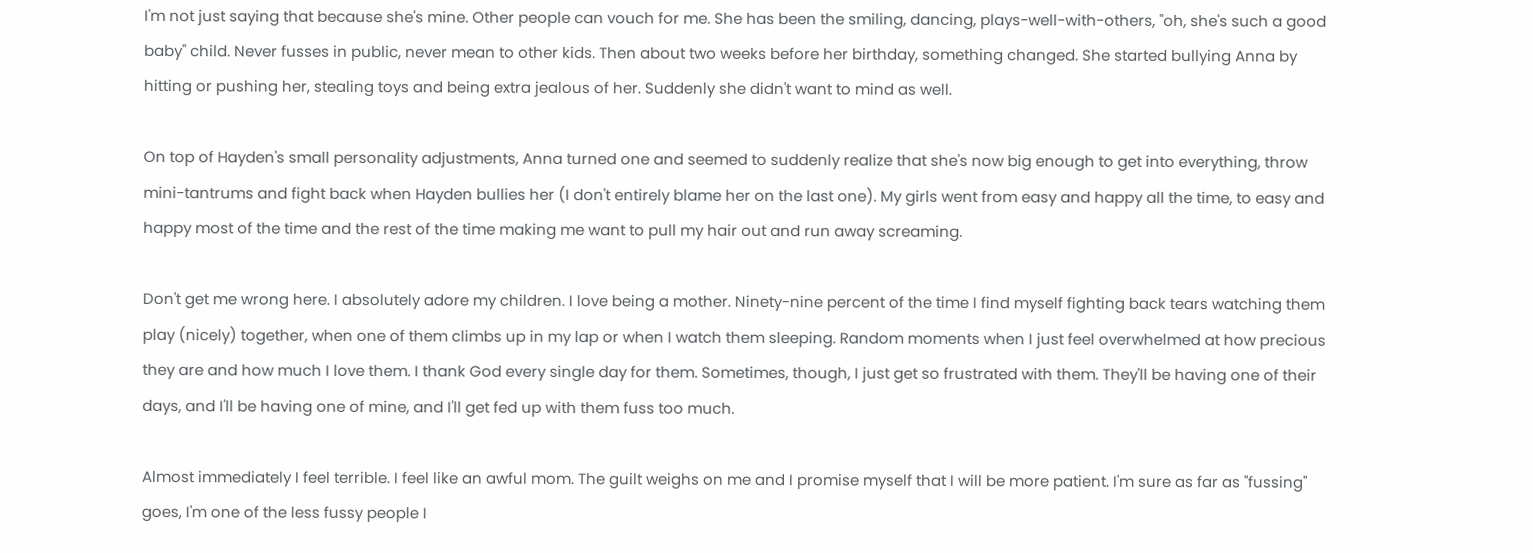I'm not just saying that because she's mine. Other people can vouch for me. She has been the smiling, dancing, plays-well-with-others, "oh, she's such a good baby" child. Never fusses in public, never mean to other kids. Then about two weeks before her birthday, something changed. She started bullying Anna by hitting or pushing her, stealing toys and being extra jealous of her. Suddenly she didn't want to mind as well.

On top of Hayden's small personality adjustments, Anna turned one and seemed to suddenly realize that she's now big enough to get into everything, throw mini-tantrums and fight back when Hayden bullies her (I don't entirely blame her on the last one). My girls went from easy and happy all the time, to easy and happy most of the time and the rest of the time making me want to pull my hair out and run away screaming.

Don't get me wrong here. I absolutely adore my children. I love being a mother. Ninety-nine percent of the time I find myself fighting back tears watching them play (nicely) together, when one of them climbs up in my lap or when I watch them sleeping. Random moments when I just feel overwhelmed at how precious they are and how much I love them. I thank God every single day for them. Sometimes, though, I just get so frustrated with them. They'll be having one of their days, and I'll be having one of mine, and I'll get fed up with them fuss too much.

Almost immediately I feel terrible. I feel like an awful mom. The guilt weighs on me and I promise myself that I will be more patient. I'm sure as far as "fussing" goes, I'm one of the less fussy people I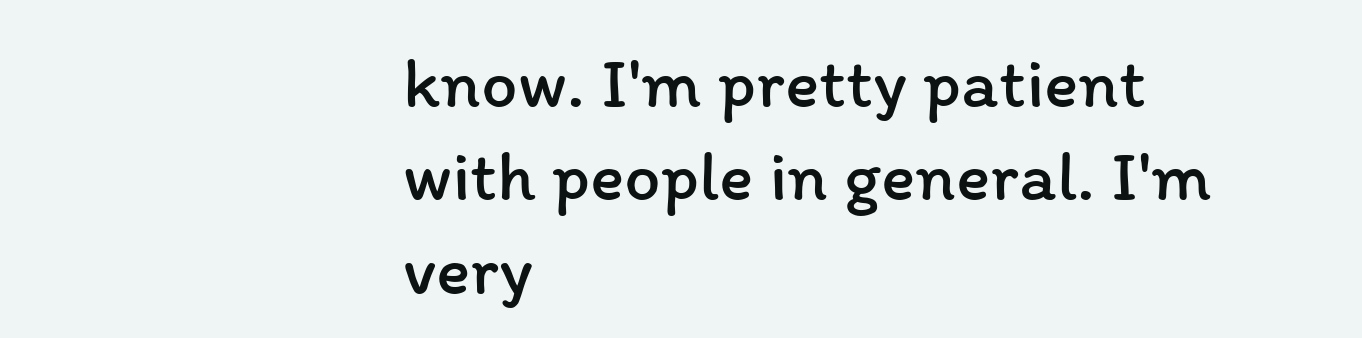know. I'm pretty patient with people in general. I'm very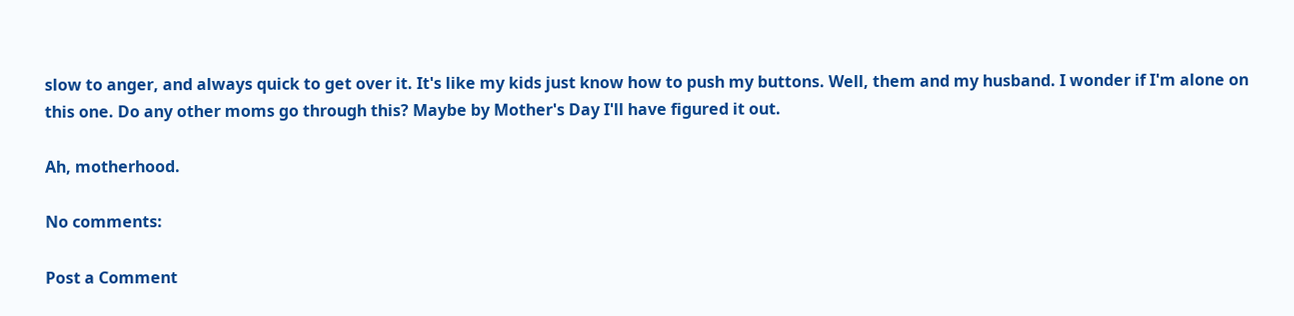slow to anger, and always quick to get over it. It's like my kids just know how to push my buttons. Well, them and my husband. I wonder if I'm alone on this one. Do any other moms go through this? Maybe by Mother's Day I'll have figured it out.

Ah, motherhood.

No comments:

Post a Comment